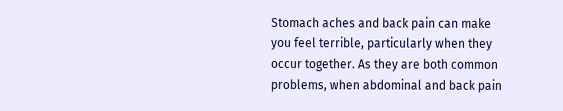Stomach aches and back pain can make you feel terrible, particularly when they occur together. As they are both common problems, when abdominal and back pain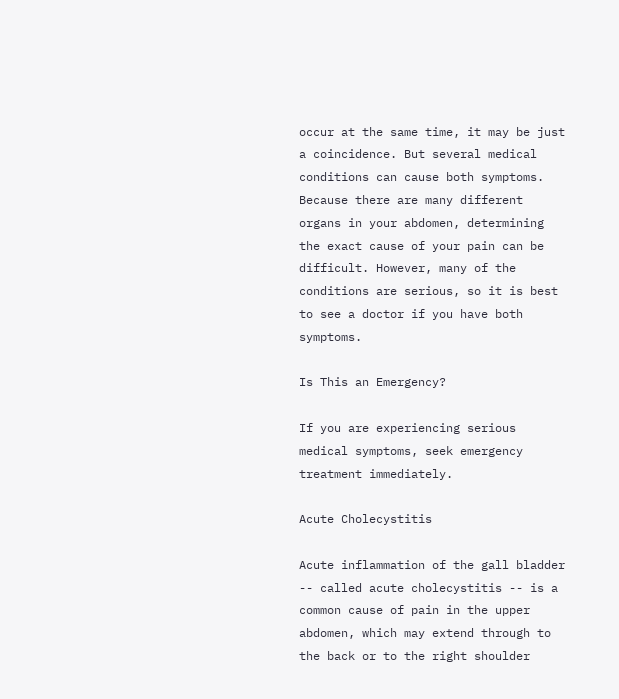occur at the same time, it may be just a coincidence. But several medical conditions can cause both symptoms. Because there are many different organs in your abdomen, determining the exact cause of your pain can be difficult. However, many of the conditions are serious, so it is best to see a doctor if you have both symptoms.

Is This an Emergency?

If you are experiencing serious medical symptoms, seek emergency treatment immediately.

Acute Cholecystitis

Acute inflammation of the gall bladder -- called acute cholecystitis -- is a common cause of pain in the upper abdomen, which may extend through to the back or to the right shoulder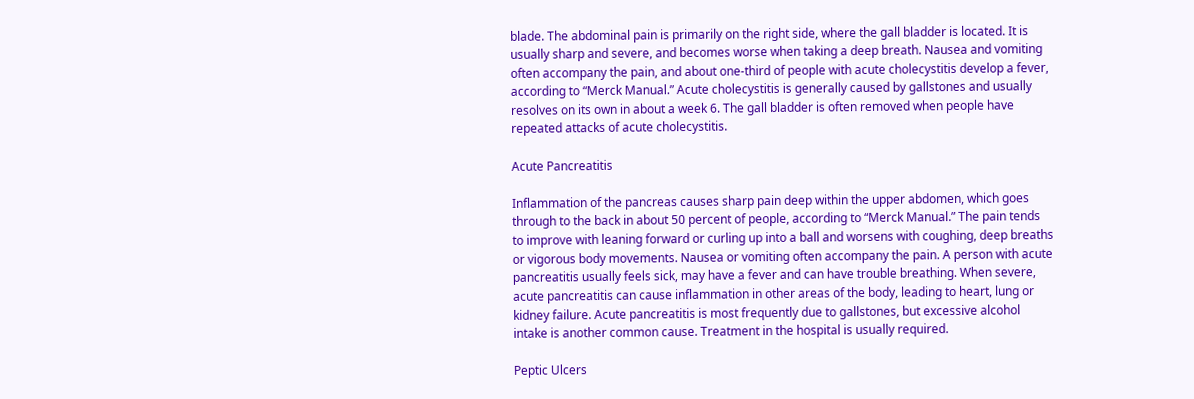blade. The abdominal pain is primarily on the right side, where the gall bladder is located. It is usually sharp and severe, and becomes worse when taking a deep breath. Nausea and vomiting often accompany the pain, and about one-third of people with acute cholecystitis develop a fever, according to “Merck Manual.” Acute cholecystitis is generally caused by gallstones and usually resolves on its own in about a week 6. The gall bladder is often removed when people have repeated attacks of acute cholecystitis.

Acute Pancreatitis

Inflammation of the pancreas causes sharp pain deep within the upper abdomen, which goes through to the back in about 50 percent of people, according to “Merck Manual.” The pain tends to improve with leaning forward or curling up into a ball and worsens with coughing, deep breaths or vigorous body movements. Nausea or vomiting often accompany the pain. A person with acute pancreatitis usually feels sick, may have a fever and can have trouble breathing. When severe, acute pancreatitis can cause inflammation in other areas of the body, leading to heart, lung or kidney failure. Acute pancreatitis is most frequently due to gallstones, but excessive alcohol intake is another common cause. Treatment in the hospital is usually required.

Peptic Ulcers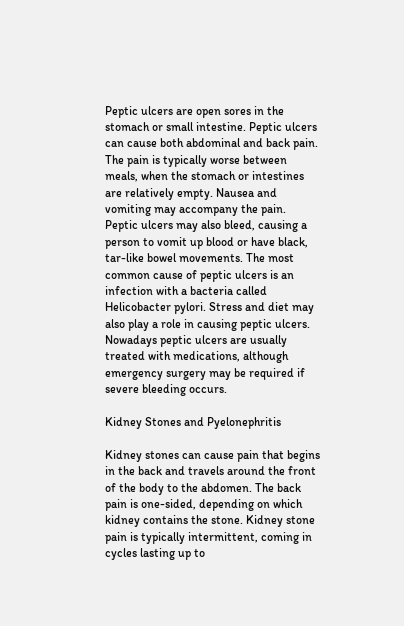Peptic ulcers are open sores in the stomach or small intestine. Peptic ulcers can cause both abdominal and back pain. The pain is typically worse between meals, when the stomach or intestines are relatively empty. Nausea and vomiting may accompany the pain. Peptic ulcers may also bleed, causing a person to vomit up blood or have black, tar-like bowel movements. The most common cause of peptic ulcers is an infection with a bacteria called Helicobacter pylori. Stress and diet may also play a role in causing peptic ulcers. Nowadays peptic ulcers are usually treated with medications, although emergency surgery may be required if severe bleeding occurs.

Kidney Stones and Pyelonephritis

Kidney stones can cause pain that begins in the back and travels around the front of the body to the abdomen. The back pain is one-sided, depending on which kidney contains the stone. Kidney stone pain is typically intermittent, coming in cycles lasting up to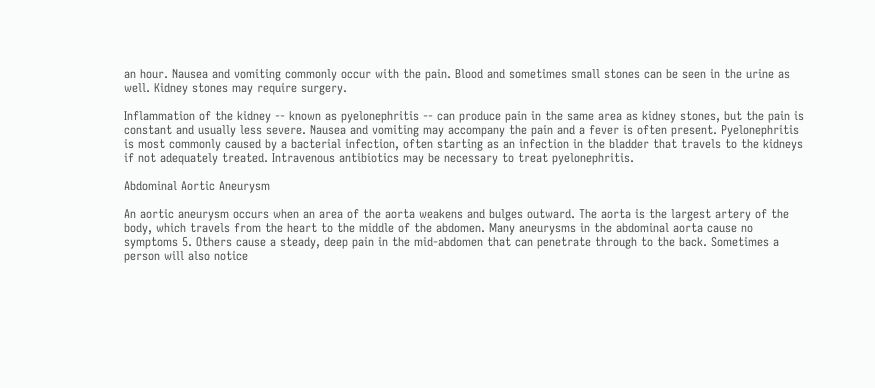an hour. Nausea and vomiting commonly occur with the pain. Blood and sometimes small stones can be seen in the urine as well. Kidney stones may require surgery.

Inflammation of the kidney -- known as pyelonephritis -- can produce pain in the same area as kidney stones, but the pain is constant and usually less severe. Nausea and vomiting may accompany the pain and a fever is often present. Pyelonephritis is most commonly caused by a bacterial infection, often starting as an infection in the bladder that travels to the kidneys if not adequately treated. Intravenous antibiotics may be necessary to treat pyelonephritis.

Abdominal Aortic Aneurysm

An aortic aneurysm occurs when an area of the aorta weakens and bulges outward. The aorta is the largest artery of the body, which travels from the heart to the middle of the abdomen. Many aneurysms in the abdominal aorta cause no symptoms 5. Others cause a steady, deep pain in the mid-abdomen that can penetrate through to the back. Sometimes a person will also notice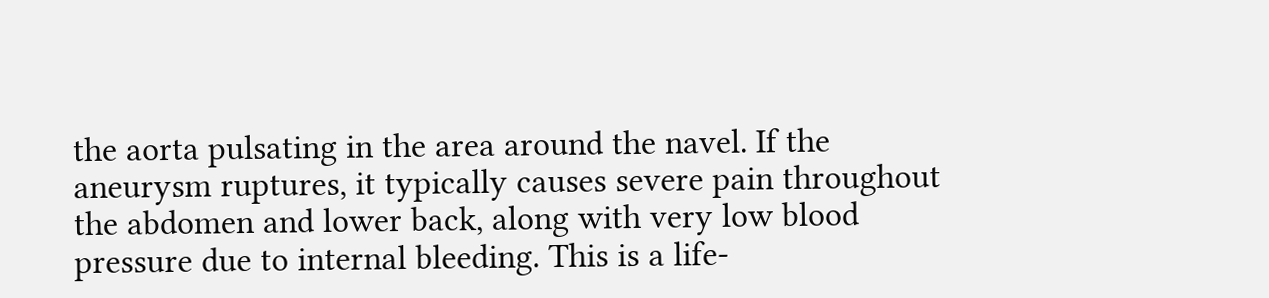the aorta pulsating in the area around the navel. If the aneurysm ruptures, it typically causes severe pain throughout the abdomen and lower back, along with very low blood pressure due to internal bleeding. This is a life-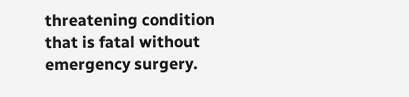threatening condition that is fatal without emergency surgery.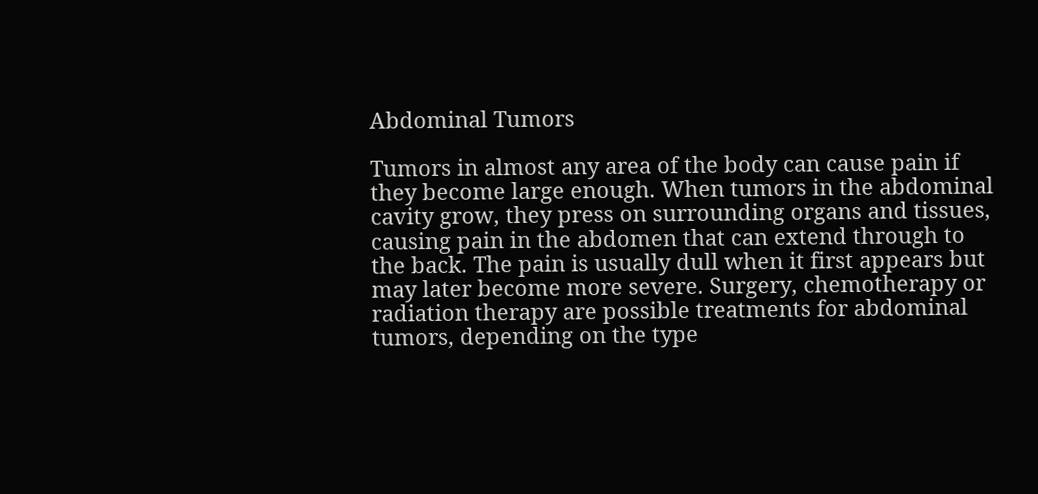Abdominal Tumors

Tumors in almost any area of the body can cause pain if they become large enough. When tumors in the abdominal cavity grow, they press on surrounding organs and tissues, causing pain in the abdomen that can extend through to the back. The pain is usually dull when it first appears but may later become more severe. Surgery, chemotherapy or radiation therapy are possible treatments for abdominal tumors, depending on the type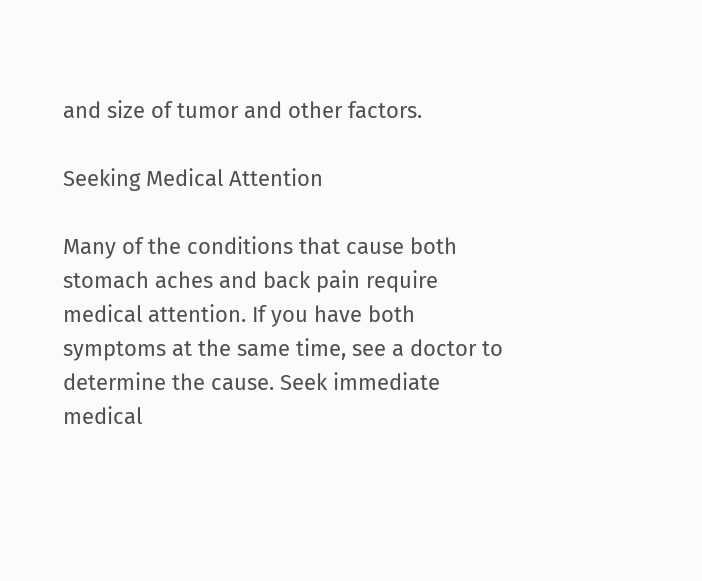and size of tumor and other factors.

Seeking Medical Attention

Many of the conditions that cause both stomach aches and back pain require medical attention. If you have both symptoms at the same time, see a doctor to determine the cause. Seek immediate medical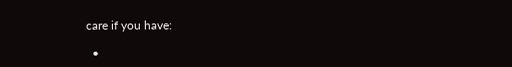care if you have:

  •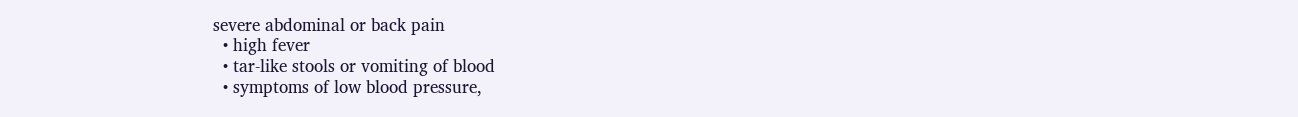severe abdominal or back pain
  • high fever
  • tar-like stools or vomiting of blood
  • symptoms of low blood pressure,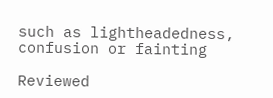such as lightheadedness, confusion or fainting

Reviewed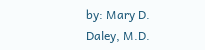by: Mary D. Daley, M.D.